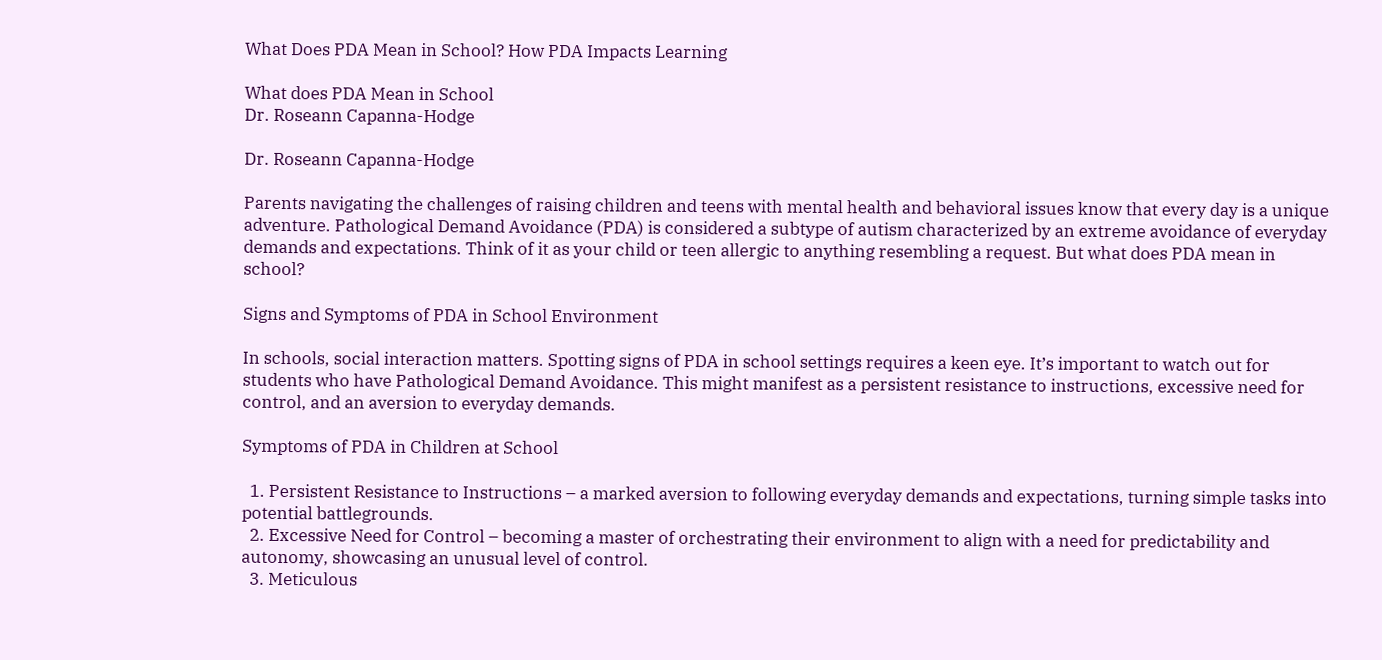What Does PDA Mean in School? How PDA Impacts Learning

What does PDA Mean in School
Dr. Roseann Capanna-Hodge

Dr. Roseann Capanna-Hodge

Parents navigating the challenges of raising children and teens with mental health and behavioral issues know that every day is a unique adventure. Pathological Demand Avoidance (PDA) is considered a subtype of autism characterized by an extreme avoidance of everyday demands and expectations. Think of it as your child or teen allergic to anything resembling a request. But what does PDA mean in school?

Signs and Symptoms of PDA in School Environment

In schools, social interaction matters. Spotting signs of PDA in school settings requires a keen eye. It’s important to watch out for students who have Pathological Demand Avoidance. This might manifest as a persistent resistance to instructions, excessive need for control, and an aversion to everyday demands.

Symptoms of PDA in Children at School

  1. Persistent Resistance to Instructions – a marked aversion to following everyday demands and expectations, turning simple tasks into potential battlegrounds.
  2. Excessive Need for Control – becoming a master of orchestrating their environment to align with a need for predictability and autonomy, showcasing an unusual level of control.
  3. Meticulous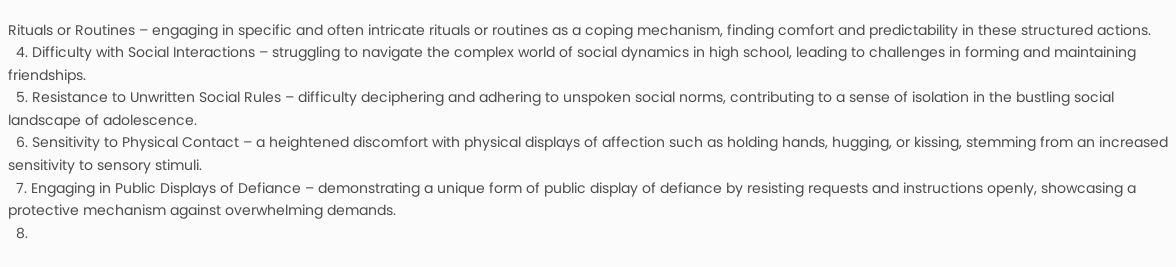Rituals or Routines – engaging in specific and often intricate rituals or routines as a coping mechanism, finding comfort and predictability in these structured actions.
  4. Difficulty with Social Interactions – struggling to navigate the complex world of social dynamics in high school, leading to challenges in forming and maintaining friendships.
  5. Resistance to Unwritten Social Rules – difficulty deciphering and adhering to unspoken social norms, contributing to a sense of isolation in the bustling social landscape of adolescence.
  6. Sensitivity to Physical Contact – a heightened discomfort with physical displays of affection such as holding hands, hugging, or kissing, stemming from an increased sensitivity to sensory stimuli.
  7. Engaging in Public Displays of Defiance – demonstrating a unique form of public display of defiance by resisting requests and instructions openly, showcasing a protective mechanism against overwhelming demands.
  8.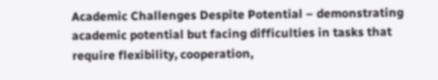Academic Challenges Despite Potential – demonstrating academic potential but facing difficulties in tasks that require flexibility, cooperation,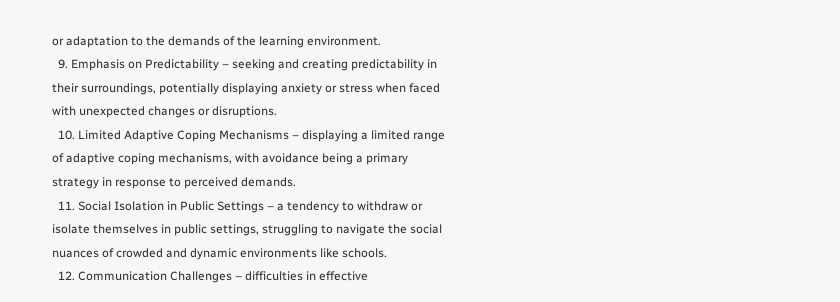or adaptation to the demands of the learning environment.
  9. Emphasis on Predictability – seeking and creating predictability in their surroundings, potentially displaying anxiety or stress when faced with unexpected changes or disruptions.
  10. Limited Adaptive Coping Mechanisms – displaying a limited range of adaptive coping mechanisms, with avoidance being a primary strategy in response to perceived demands.
  11. Social Isolation in Public Settings – a tendency to withdraw or isolate themselves in public settings, struggling to navigate the social nuances of crowded and dynamic environments like schools.
  12. Communication Challenges – difficulties in effective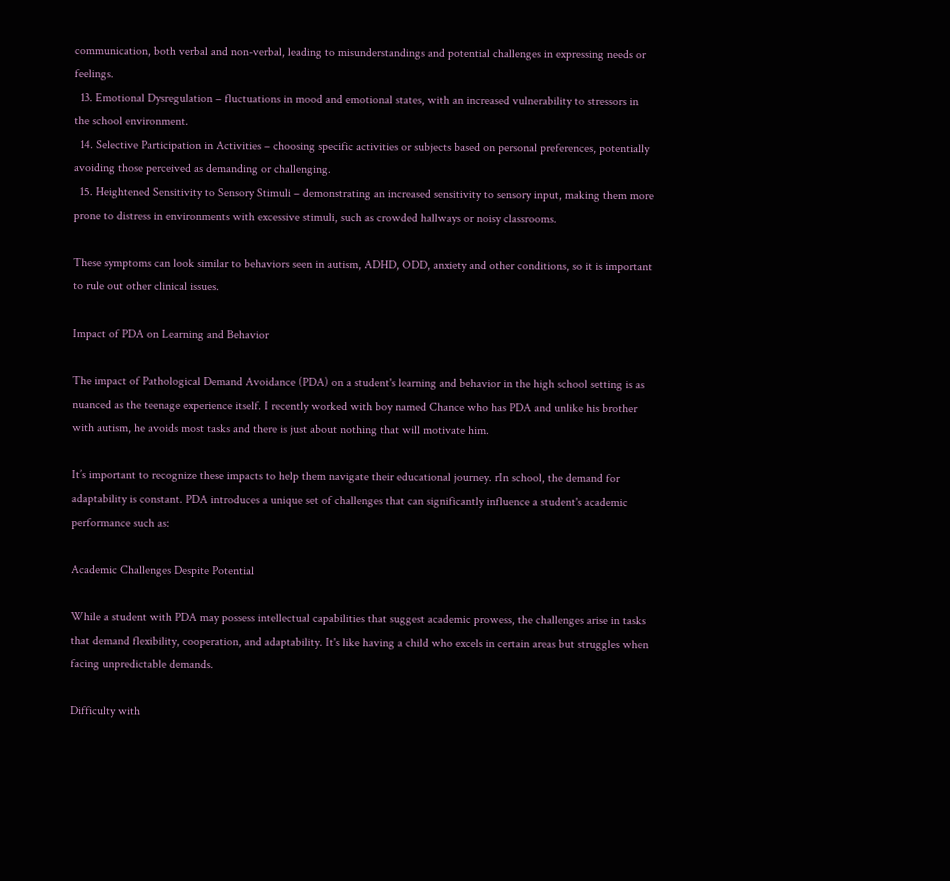communication, both verbal and non-verbal, leading to misunderstandings and potential challenges in expressing needs or feelings.
  13. Emotional Dysregulation – fluctuations in mood and emotional states, with an increased vulnerability to stressors in the school environment.
  14. Selective Participation in Activities – choosing specific activities or subjects based on personal preferences, potentially avoiding those perceived as demanding or challenging.
  15. Heightened Sensitivity to Sensory Stimuli – demonstrating an increased sensitivity to sensory input, making them more prone to distress in environments with excessive stimuli, such as crowded hallways or noisy classrooms.

These symptoms can look similar to behaviors seen in autism, ADHD, ODD, anxiety and other conditions, so it is important to rule out other clinical issues.

Impact of PDA on Learning and Behavior

The impact of Pathological Demand Avoidance (PDA) on a student's learning and behavior in the high school setting is as nuanced as the teenage experience itself. I recently worked with boy named Chance who has PDA and unlike his brother with autism, he avoids most tasks and there is just about nothing that will motivate him.

It’s important to recognize these impacts to help them navigate their educational journey. rIn school, the demand for adaptability is constant. PDA introduces a unique set of challenges that can significantly influence a student's academic performance such as:

Academic Challenges Despite Potential

While a student with PDA may possess intellectual capabilities that suggest academic prowess, the challenges arise in tasks that demand flexibility, cooperation, and adaptability. It's like having a child who excels in certain areas but struggles when facing unpredictable demands.

Difficulty with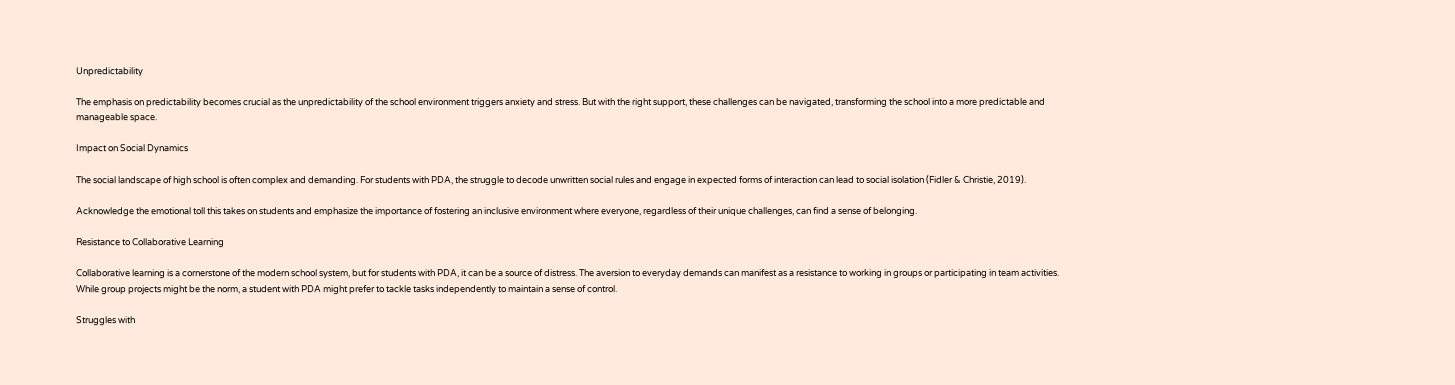Unpredictability

The emphasis on predictability becomes crucial as the unpredictability of the school environment triggers anxiety and stress. But with the right support, these challenges can be navigated, transforming the school into a more predictable and manageable space.

Impact on Social Dynamics

The social landscape of high school is often complex and demanding. For students with PDA, the struggle to decode unwritten social rules and engage in expected forms of interaction can lead to social isolation (Fidler & Christie, 2019).

Acknowledge the emotional toll this takes on students and emphasize the importance of fostering an inclusive environment where everyone, regardless of their unique challenges, can find a sense of belonging.

Resistance to Collaborative Learning

Collaborative learning is a cornerstone of the modern school system, but for students with PDA, it can be a source of distress. The aversion to everyday demands can manifest as a resistance to working in groups or participating in team activities. While group projects might be the norm, a student with PDA might prefer to tackle tasks independently to maintain a sense of control.

Struggles with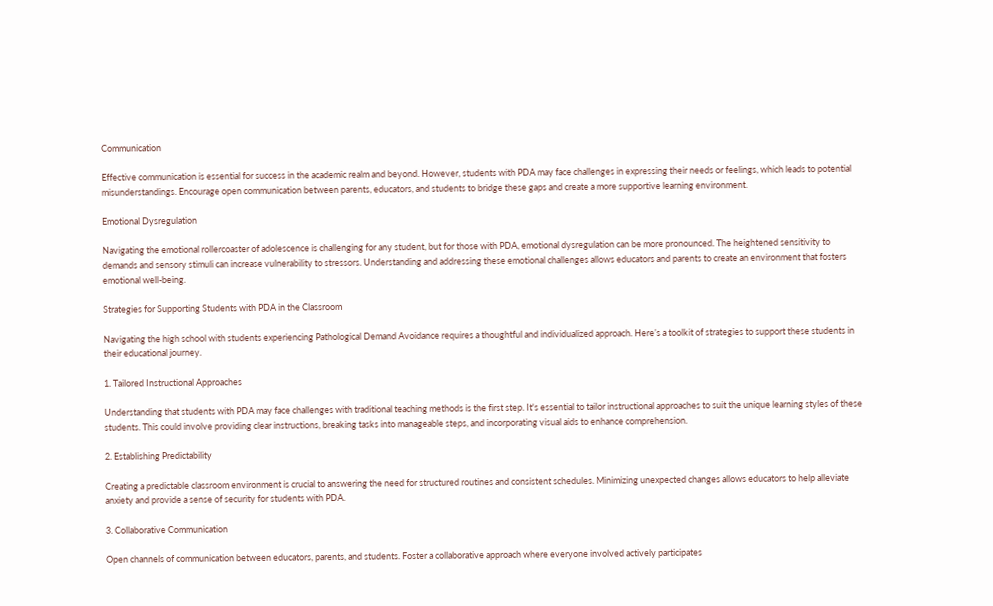Communication

Effective communication is essential for success in the academic realm and beyond. However, students with PDA may face challenges in expressing their needs or feelings, which leads to potential misunderstandings. Encourage open communication between parents, educators, and students to bridge these gaps and create a more supportive learning environment.

Emotional Dysregulation

Navigating the emotional rollercoaster of adolescence is challenging for any student, but for those with PDA, emotional dysregulation can be more pronounced. The heightened sensitivity to demands and sensory stimuli can increase vulnerability to stressors. Understanding and addressing these emotional challenges allows educators and parents to create an environment that fosters emotional well-being.

Strategies for Supporting Students with PDA in the Classroom

Navigating the high school with students experiencing Pathological Demand Avoidance requires a thoughtful and individualized approach. Here’s a toolkit of strategies to support these students in their educational journey.

1. Tailored Instructional Approaches

Understanding that students with PDA may face challenges with traditional teaching methods is the first step. It's essential to tailor instructional approaches to suit the unique learning styles of these students. This could involve providing clear instructions, breaking tasks into manageable steps, and incorporating visual aids to enhance comprehension.

2. Establishing Predictability

Creating a predictable classroom environment is crucial to answering the need for structured routines and consistent schedules. Minimizing unexpected changes allows educators to help alleviate anxiety and provide a sense of security for students with PDA.

3. Collaborative Communication

Open channels of communication between educators, parents, and students. Foster a collaborative approach where everyone involved actively participates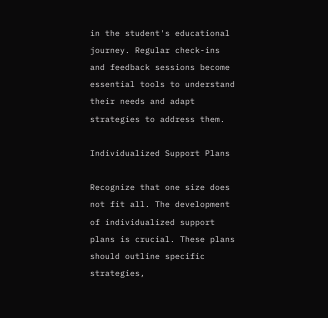in the student's educational journey. Regular check-ins and feedback sessions become essential tools to understand their needs and adapt strategies to address them.

Individualized Support Plans

Recognize that one size does not fit all. The development of individualized support plans is crucial. These plans should outline specific strategies,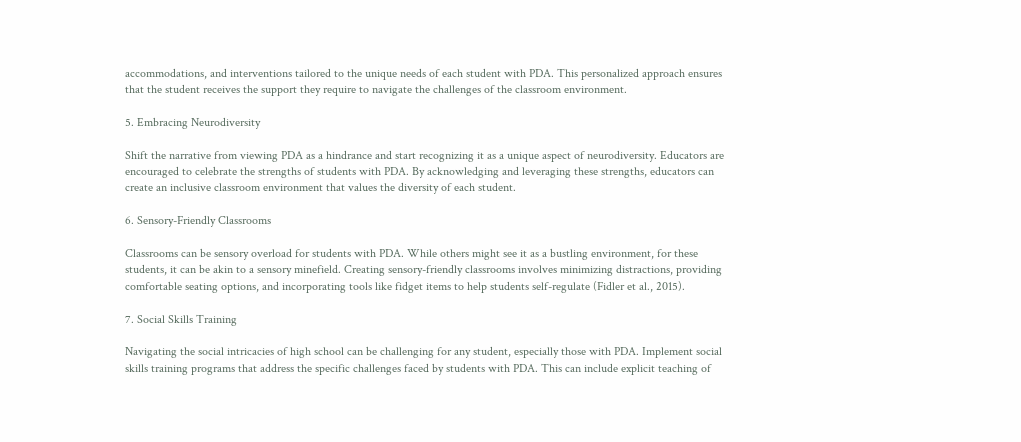accommodations, and interventions tailored to the unique needs of each student with PDA. This personalized approach ensures that the student receives the support they require to navigate the challenges of the classroom environment.

5. Embracing Neurodiversity

Shift the narrative from viewing PDA as a hindrance and start recognizing it as a unique aspect of neurodiversity. Educators are encouraged to celebrate the strengths of students with PDA. By acknowledging and leveraging these strengths, educators can create an inclusive classroom environment that values the diversity of each student.

6. Sensory-Friendly Classrooms

Classrooms can be sensory overload for students with PDA. While others might see it as a bustling environment, for these students, it can be akin to a sensory minefield. Creating sensory-friendly classrooms involves minimizing distractions, providing comfortable seating options, and incorporating tools like fidget items to help students self-regulate (Fidler et al., 2015).

7. Social Skills Training

Navigating the social intricacies of high school can be challenging for any student, especially those with PDA. Implement social skills training programs that address the specific challenges faced by students with PDA. This can include explicit teaching of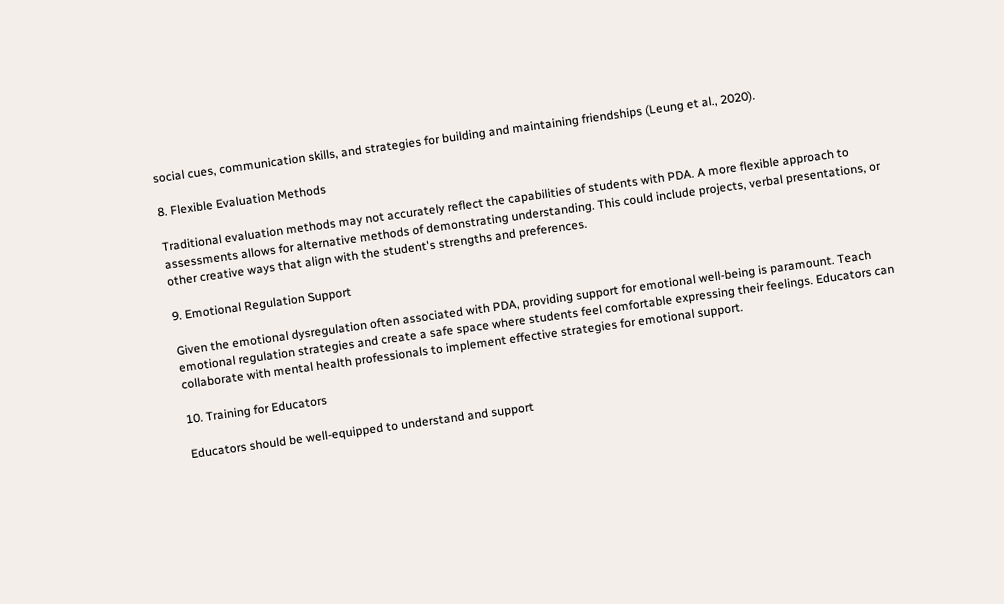social cues, communication skills, and strategies for building and maintaining friendships (Leung et al., 2020).

8. Flexible Evaluation Methods

Traditional evaluation methods may not accurately reflect the capabilities of students with PDA. A more flexible approach to assessments allows for alternative methods of demonstrating understanding. This could include projects, verbal presentations, or other creative ways that align with the student's strengths and preferences.

9. Emotional Regulation Support

Given the emotional dysregulation often associated with PDA, providing support for emotional well-being is paramount. Teach emotional regulation strategies and create a safe space where students feel comfortable expressing their feelings. Educators can collaborate with mental health professionals to implement effective strategies for emotional support.

10. Training for Educators

Educators should be well-equipped to understand and support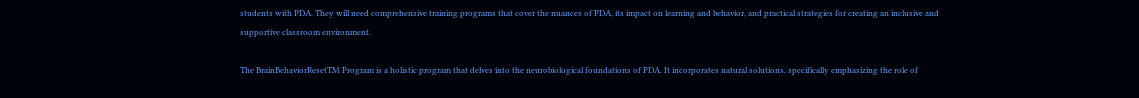students with PDA. They will need comprehensive training programs that cover the nuances of PDA, its impact on learning and behavior, and practical strategies for creating an inclusive and supportive classroom environment.

The BrainBehaviorResetTM Program is a holistic program that delves into the neurobiological foundations of PDA. It incorporates natural solutions, specifically emphasizing the role of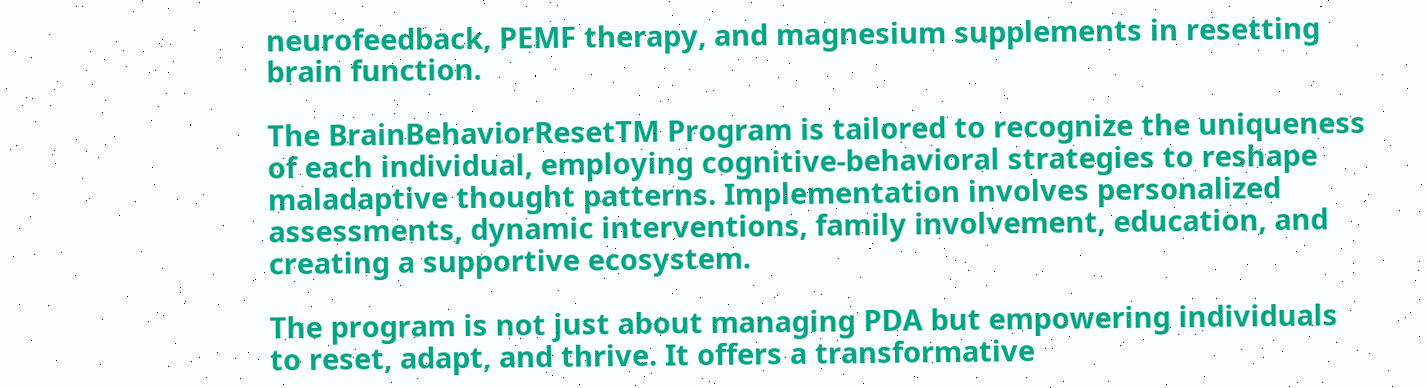neurofeedback, PEMF therapy, and magnesium supplements in resetting brain function.

The BrainBehaviorResetTM Program is tailored to recognize the uniqueness of each individual, employing cognitive-behavioral strategies to reshape maladaptive thought patterns. Implementation involves personalized assessments, dynamic interventions, family involvement, education, and creating a supportive ecosystem.

The program is not just about managing PDA but empowering individuals to reset, adapt, and thrive. It offers a transformative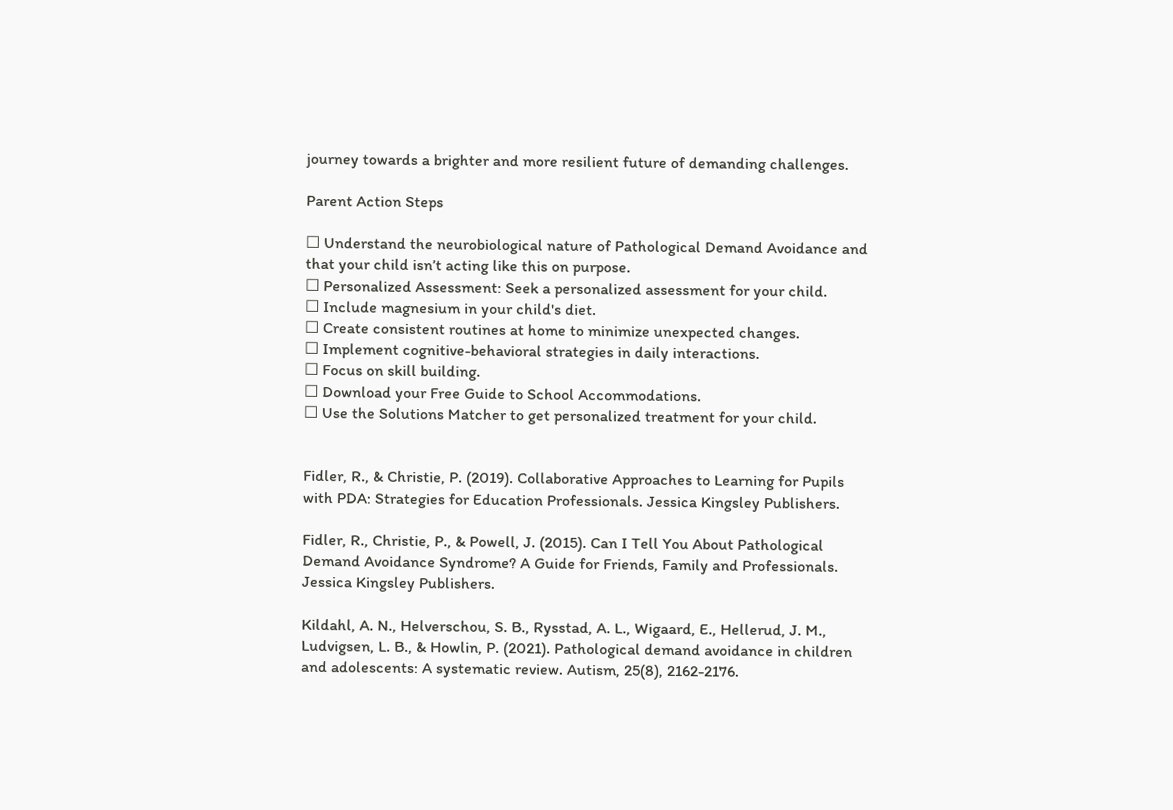journey towards a brighter and more resilient future of demanding challenges.

Parent Action Steps

☐ Understand the neurobiological nature of Pathological Demand Avoidance and that your child isn’t acting like this on purpose.
☐ Personalized Assessment: Seek a personalized assessment for your child.
☐ Include magnesium in your child's diet.
☐ Create consistent routines at home to minimize unexpected changes.
☐ Implement cognitive-behavioral strategies in daily interactions.
☐ Focus on skill building.
☐ Download your Free Guide to School Accommodations.
☐ Use the Solutions Matcher to get personalized treatment for your child.


Fidler, R., & Christie, P. (2019). Collaborative Approaches to Learning for Pupils with PDA: Strategies for Education Professionals. Jessica Kingsley Publishers.

Fidler, R., Christie, P., & Powell, J. (2015). Can I Tell You About Pathological Demand Avoidance Syndrome? A Guide for Friends, Family and Professionals. Jessica Kingsley Publishers.

Kildahl, A. N., Helverschou, S. B., Rysstad, A. L., Wigaard, E., Hellerud, J. M., Ludvigsen, L. B., & Howlin, P. (2021). Pathological demand avoidance in children and adolescents: A systematic review. Autism, 25(8), 2162-2176.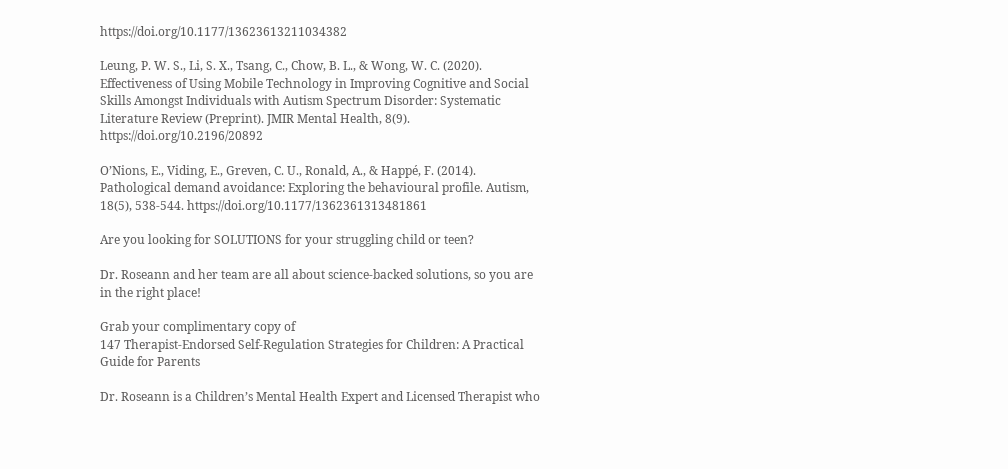https://doi.org/10.1177/13623613211034382

Leung, P. W. S., Li, S. X., Tsang, C., Chow, B. L., & Wong, W. C. (2020). Effectiveness of Using Mobile Technology in Improving Cognitive and Social Skills Amongst Individuals with Autism Spectrum Disorder: Systematic Literature Review (Preprint). JMIR Mental Health, 8(9). https://doi.org/10.2196/20892

O’Nions, E., Viding, E., Greven, C. U., Ronald, A., & Happé, F. (2014). Pathological demand avoidance: Exploring the behavioural profile. Autism, 18(5), 538-544. https://doi.org/10.1177/1362361313481861

Are you looking for SOLUTIONS for your struggling child or teen?

Dr. Roseann and her team are all about science-backed solutions, so you are in the right place!

Grab your complimentary copy of
147 Therapist-Endorsed Self-Regulation Strategies for Children: A Practical Guide for Parents

Dr. Roseann is a Children’s Mental Health Expert and Licensed Therapist who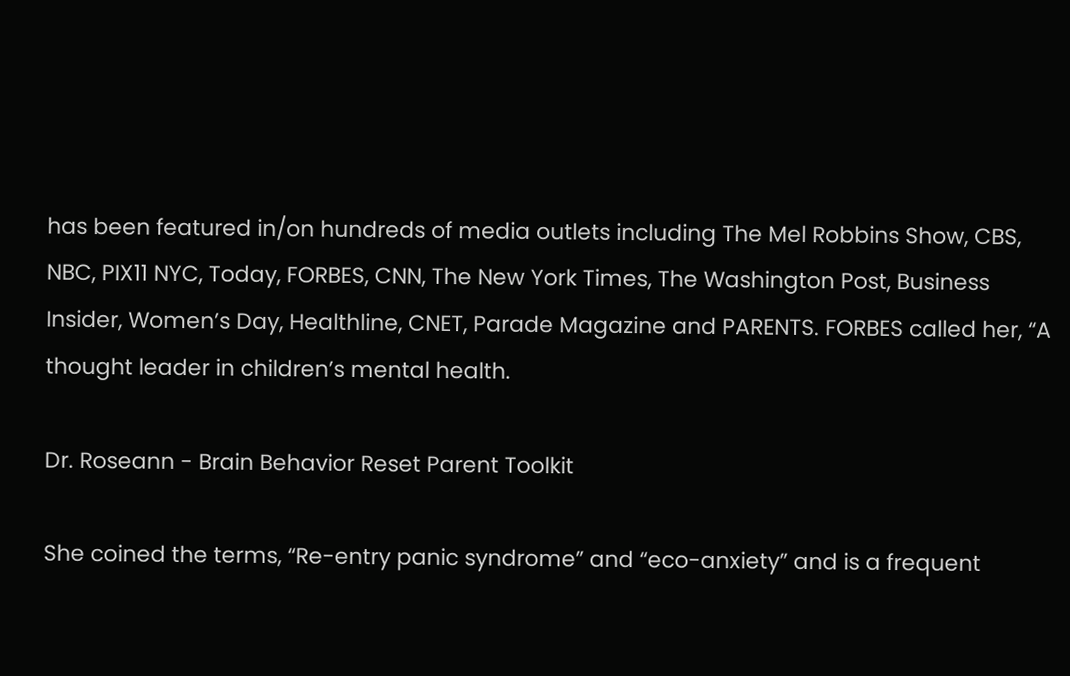has been featured in/on hundreds of media outlets including The Mel Robbins Show, CBS, NBC, PIX11 NYC, Today, FORBES, CNN, The New York Times, The Washington Post, Business Insider, Women’s Day, Healthline, CNET, Parade Magazine and PARENTS. FORBES called her, “A thought leader in children’s mental health.

Dr. Roseann - Brain Behavior Reset Parent Toolkit

She coined the terms, “Re-entry panic syndrome” and “eco-anxiety” and is a frequent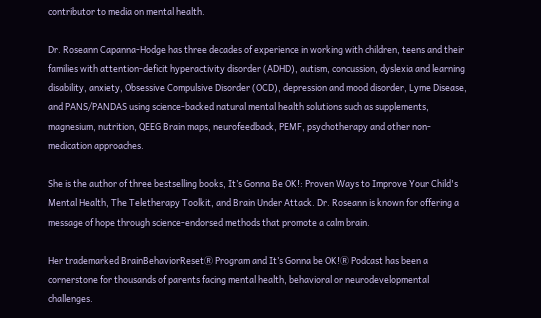contributor to media on mental health.

Dr. Roseann Capanna-Hodge has three decades of experience in working with children, teens and their families with attention-deficit hyperactivity disorder (ADHD), autism, concussion, dyslexia and learning disability, anxiety, Obsessive Compulsive Disorder (OCD), depression and mood disorder, Lyme Disease, and PANS/PANDAS using science-backed natural mental health solutions such as supplements, magnesium, nutrition, QEEG Brain maps, neurofeedback, PEMF, psychotherapy and other non-medication approaches.

She is the author of three bestselling books, It’s Gonna Be OK!: Proven Ways to Improve Your Child's Mental Health, The Teletherapy Toolkit, and Brain Under Attack. Dr. Roseann is known for offering a message of hope through science-endorsed methods that promote a calm brain.

Her trademarked BrainBehaviorResetⓇ Program and It’s Gonna be OK!Ⓡ Podcast has been a cornerstone for thousands of parents facing mental health, behavioral or neurodevelopmental challenges.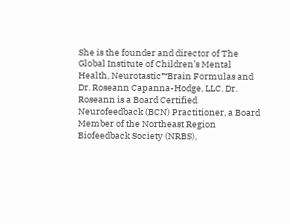She is the founder and director of The Global Institute of Children’s Mental Health, Neurotastic™Brain Formulas and Dr. Roseann Capanna-Hodge, LLC. Dr. Roseann is a Board Certified Neurofeedback (BCN) Practitioner, a Board Member of the Northeast Region Biofeedback Society (NRBS),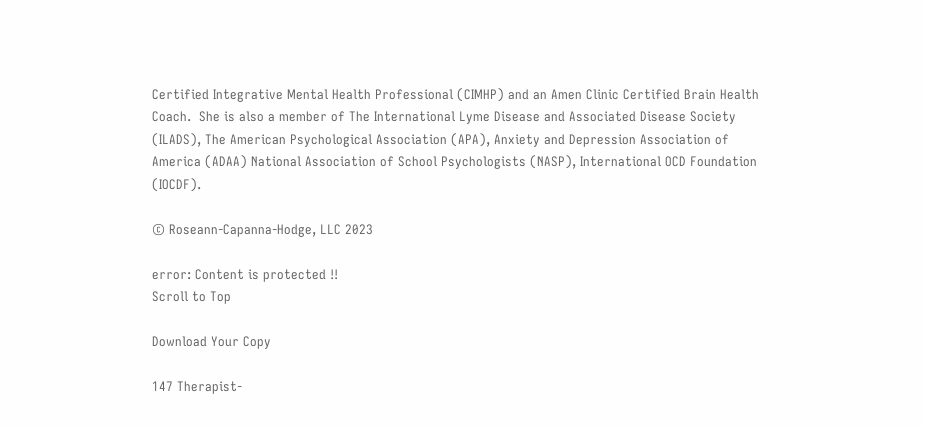Certified Integrative Mental Health Professional (CIMHP) and an Amen Clinic Certified Brain Health Coach.  She is also a member of The International Lyme Disease and Associated Disease Society (ILADS), The American Psychological Association (APA), Anxiety and Depression Association of America (ADAA) National Association of School Psychologists (NASP), International OCD Foundation (IOCDF).

© Roseann-Capanna-Hodge, LLC 2023

error: Content is protected !!
Scroll to Top

Download Your Copy

147 Therapist-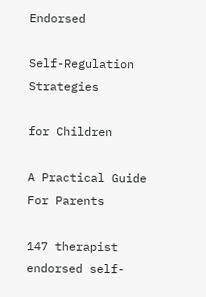Endorsed

Self-Regulation Strategies

for Children

A Practical Guide For Parents

147 therapist endorsed self-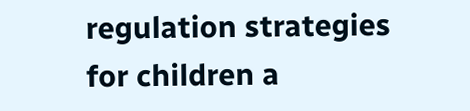regulation strategies for children a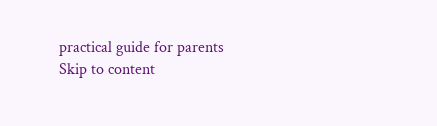practical guide for parents
Skip to content